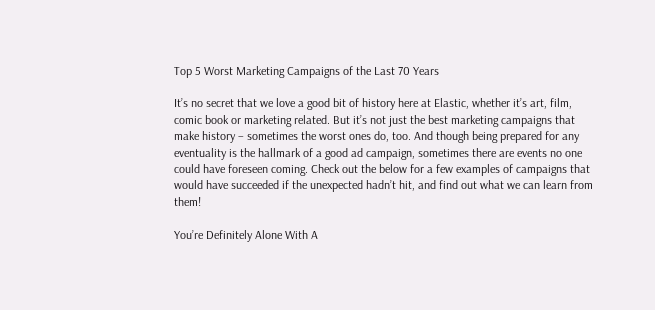Top 5 Worst Marketing Campaigns of the Last 70 Years

It’s no secret that we love a good bit of history here at Elastic, whether it’s art, film, comic book or marketing related. But it’s not just the best marketing campaigns that make history – sometimes the worst ones do, too. And though being prepared for any eventuality is the hallmark of a good ad campaign, sometimes there are events no one could have foreseen coming. Check out the below for a few examples of campaigns that would have succeeded if the unexpected hadn’t hit, and find out what we can learn from them!

You’re Definitely Alone With A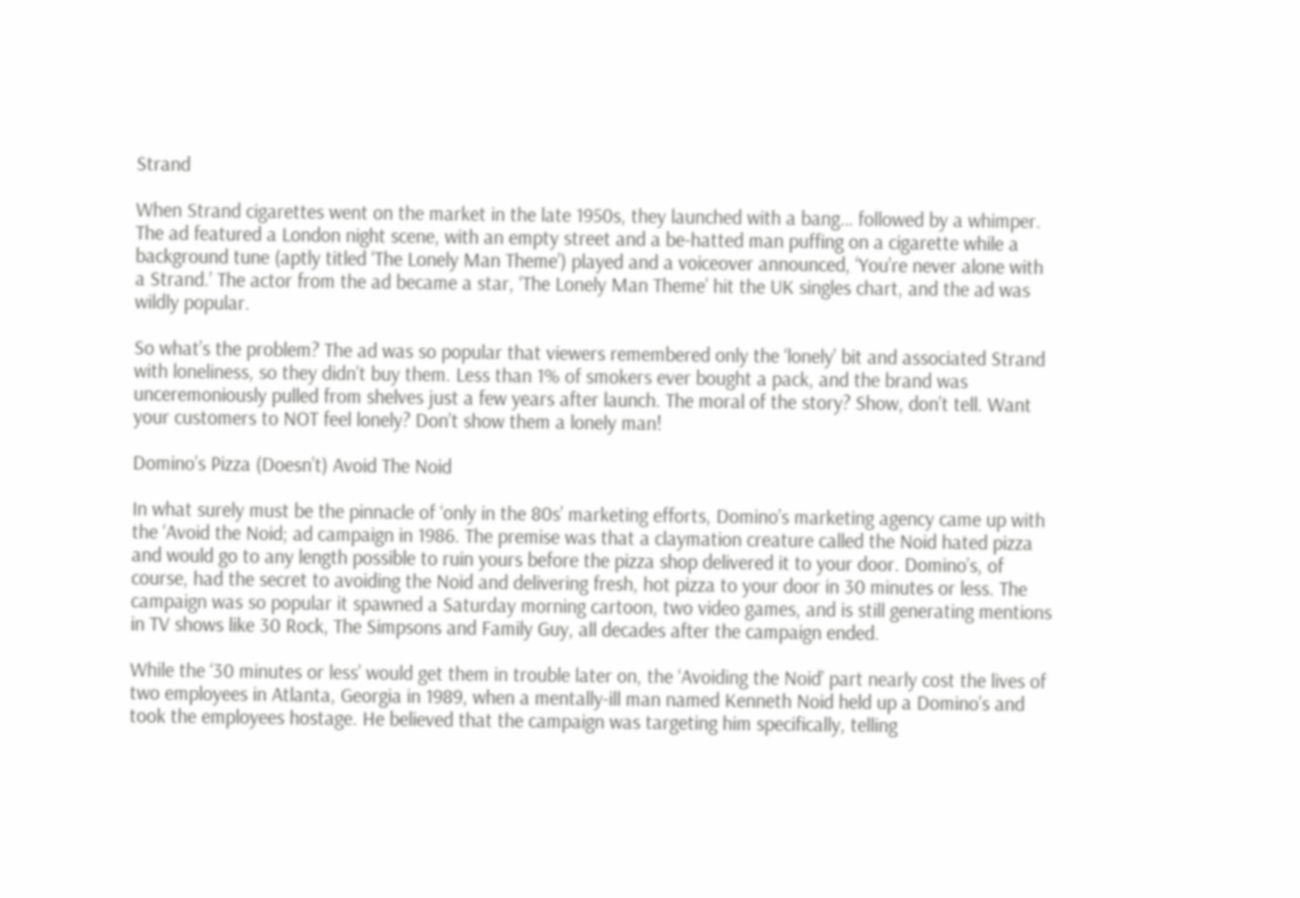Strand

When Strand cigarettes went on the market in the late 1950s, they launched with a bang… followed by a whimper. The ad featured a London night scene, with an empty street and a be-hatted man puffing on a cigarette while a background tune (aptly titled ‘The Lonely Man Theme’) played and a voiceover announced, ‘You’re never alone with a Strand.’ The actor from the ad became a star, ‘The Lonely Man Theme’ hit the UK singles chart, and the ad was wildly popular.

So what’s the problem? The ad was so popular that viewers remembered only the ‘lonely’ bit and associated Strand with loneliness, so they didn’t buy them. Less than 1% of smokers ever bought a pack, and the brand was unceremoniously pulled from shelves just a few years after launch. The moral of the story? Show, don’t tell. Want your customers to NOT feel lonely? Don’t show them a lonely man!

Domino’s Pizza (Doesn’t) Avoid The Noid

In what surely must be the pinnacle of ‘only in the 80s’ marketing efforts, Domino’s marketing agency came up with the ‘Avoid the Noid; ad campaign in 1986. The premise was that a claymation creature called the Noid hated pizza and would go to any length possible to ruin yours before the pizza shop delivered it to your door. Domino’s, of course, had the secret to avoiding the Noid and delivering fresh, hot pizza to your door in 30 minutes or less. The campaign was so popular it spawned a Saturday morning cartoon, two video games, and is still generating mentions in TV shows like 30 Rock, The Simpsons and Family Guy, all decades after the campaign ended.

While the ‘30 minutes or less’ would get them in trouble later on, the ‘Avoiding the Noid’ part nearly cost the lives of two employees in Atlanta, Georgia in 1989, when a mentally-ill man named Kenneth Noid held up a Domino’s and took the employees hostage. He believed that the campaign was targeting him specifically, telling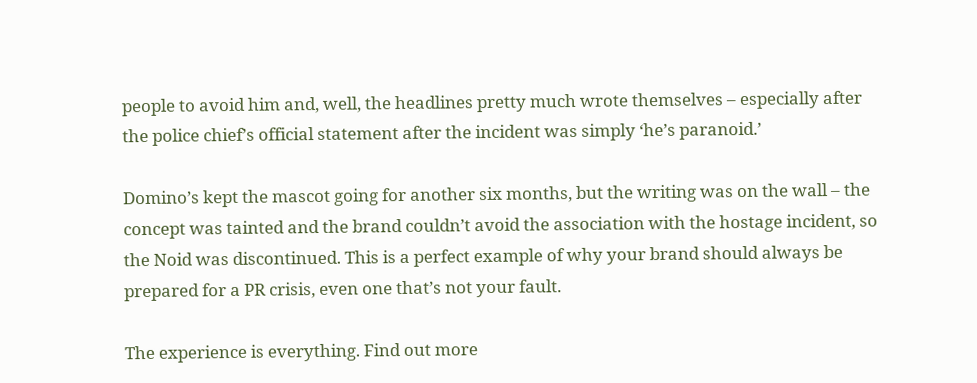people to avoid him and, well, the headlines pretty much wrote themselves – especially after the police chief’s official statement after the incident was simply ‘he’s paranoid.’

Domino’s kept the mascot going for another six months, but the writing was on the wall – the concept was tainted and the brand couldn’t avoid the association with the hostage incident, so the Noid was discontinued. This is a perfect example of why your brand should always be prepared for a PR crisis, even one that’s not your fault.

The experience is everything. Find out more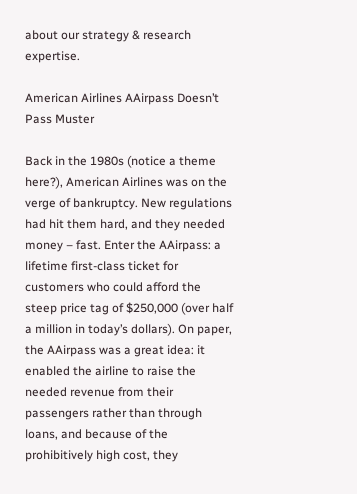about our strategy & research expertise.

American Airlines AAirpass Doesn’t Pass Muster

Back in the 1980s (notice a theme here?), American Airlines was on the verge of bankruptcy. New regulations had hit them hard, and they needed money – fast. Enter the AAirpass: a lifetime first-class ticket for customers who could afford the steep price tag of $250,000 (over half a million in today’s dollars). On paper, the AAirpass was a great idea: it enabled the airline to raise the needed revenue from their passengers rather than through loans, and because of the prohibitively high cost, they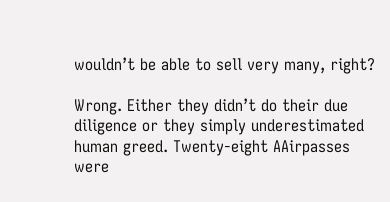wouldn’t be able to sell very many, right?

Wrong. Either they didn’t do their due diligence or they simply underestimated human greed. Twenty-eight AAirpasses were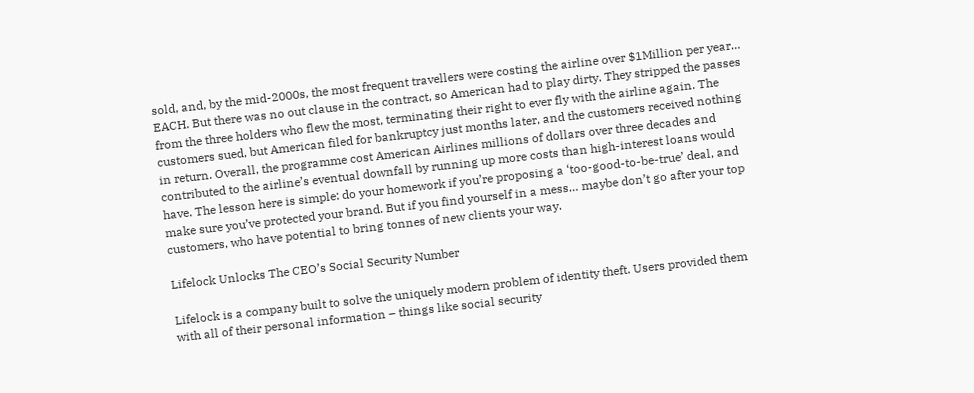sold, and, by the mid-2000s, the most frequent travellers were costing the airline over $1Million per year… EACH. But there was no out clause in the contract, so American had to play dirty. They stripped the passes from the three holders who flew the most, terminating their right to ever fly with the airline again. The customers sued, but American filed for bankruptcy just months later, and the customers received nothing in return. Overall, the programme cost American Airlines millions of dollars over three decades and contributed to the airline’s eventual downfall by running up more costs than high-interest loans would have. The lesson here is simple: do your homework if you’re proposing a ‘too-good-to-be-true’ deal, and make sure you’ve protected your brand. But if you find yourself in a mess… maybe don’t go after your top customers, who have potential to bring tonnes of new clients your way.

Lifelock Unlocks The CEO’s Social Security Number

Lifelock is a company built to solve the uniquely modern problem of identity theft. Users provided them with all of their personal information – things like social security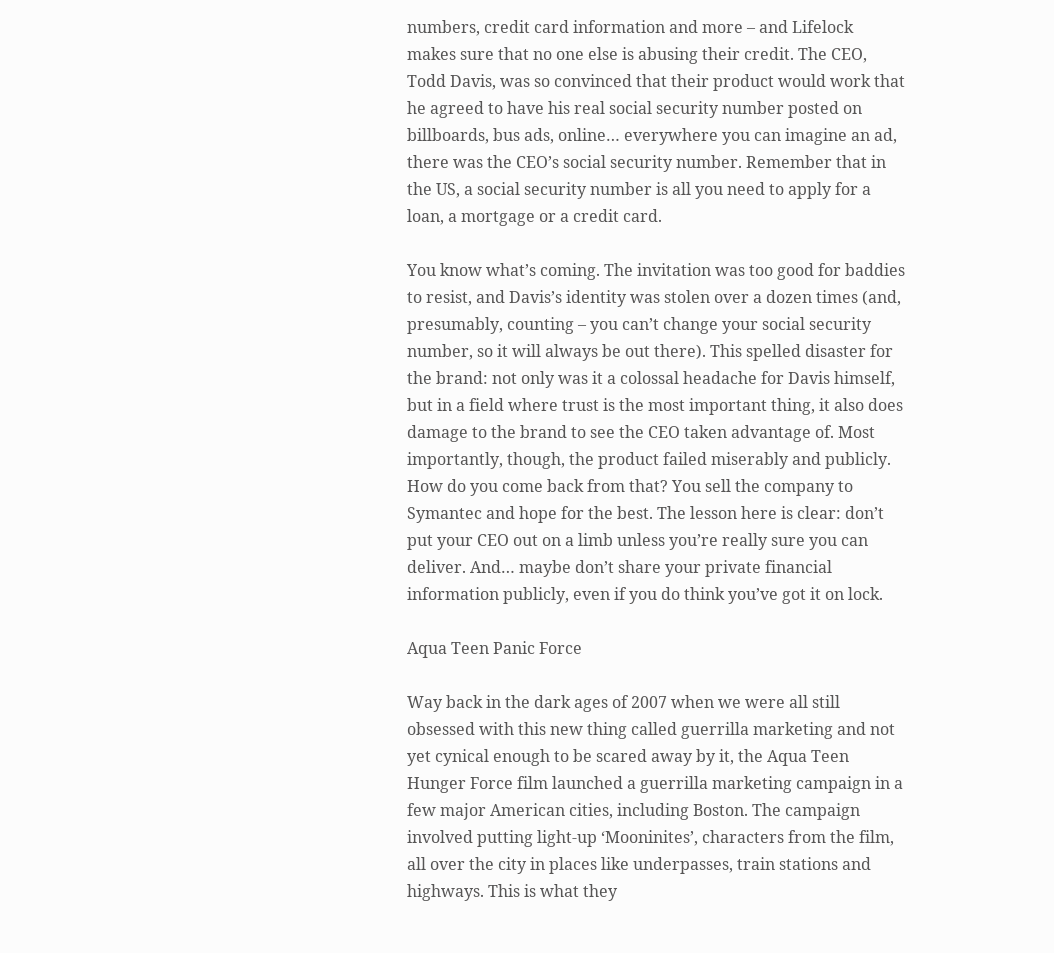numbers, credit card information and more – and Lifelock makes sure that no one else is abusing their credit. The CEO, Todd Davis, was so convinced that their product would work that he agreed to have his real social security number posted on billboards, bus ads, online… everywhere you can imagine an ad, there was the CEO’s social security number. Remember that in the US, a social security number is all you need to apply for a loan, a mortgage or a credit card.

You know what’s coming. The invitation was too good for baddies to resist, and Davis’s identity was stolen over a dozen times (and, presumably, counting – you can’t change your social security number, so it will always be out there). This spelled disaster for the brand: not only was it a colossal headache for Davis himself, but in a field where trust is the most important thing, it also does damage to the brand to see the CEO taken advantage of. Most importantly, though, the product failed miserably and publicly. How do you come back from that? You sell the company to Symantec and hope for the best. The lesson here is clear: don’t put your CEO out on a limb unless you’re really sure you can deliver. And… maybe don’t share your private financial information publicly, even if you do think you’ve got it on lock.

Aqua Teen Panic Force

Way back in the dark ages of 2007 when we were all still obsessed with this new thing called guerrilla marketing and not yet cynical enough to be scared away by it, the Aqua Teen Hunger Force film launched a guerrilla marketing campaign in a few major American cities, including Boston. The campaign involved putting light-up ‘Mooninites’, characters from the film, all over the city in places like underpasses, train stations and highways. This is what they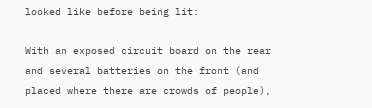looked like before being lit:

With an exposed circuit board on the rear and several batteries on the front (and placed where there are crowds of people),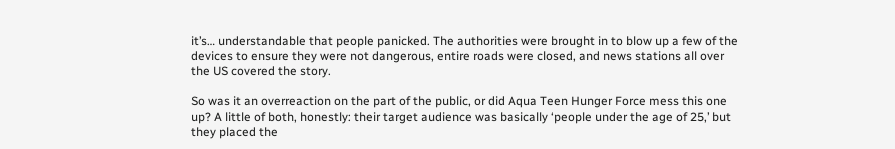it’s… understandable that people panicked. The authorities were brought in to blow up a few of the devices to ensure they were not dangerous, entire roads were closed, and news stations all over the US covered the story.

So was it an overreaction on the part of the public, or did Aqua Teen Hunger Force mess this one up? A little of both, honestly: their target audience was basically ‘people under the age of 25,’ but they placed the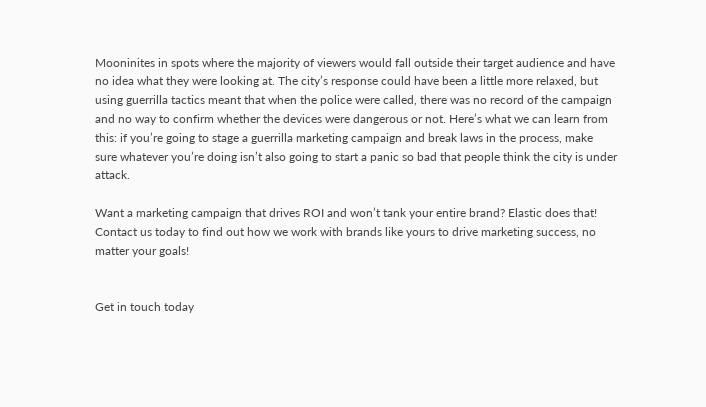Mooninites in spots where the majority of viewers would fall outside their target audience and have no idea what they were looking at. The city’s response could have been a little more relaxed, but using guerrilla tactics meant that when the police were called, there was no record of the campaign and no way to confirm whether the devices were dangerous or not. Here’s what we can learn from this: if you’re going to stage a guerrilla marketing campaign and break laws in the process, make sure whatever you’re doing isn’t also going to start a panic so bad that people think the city is under attack.

Want a marketing campaign that drives ROI and won’t tank your entire brand? Elastic does that! Contact us today to find out how we work with brands like yours to drive marketing success, no matter your goals!


Get in touch today